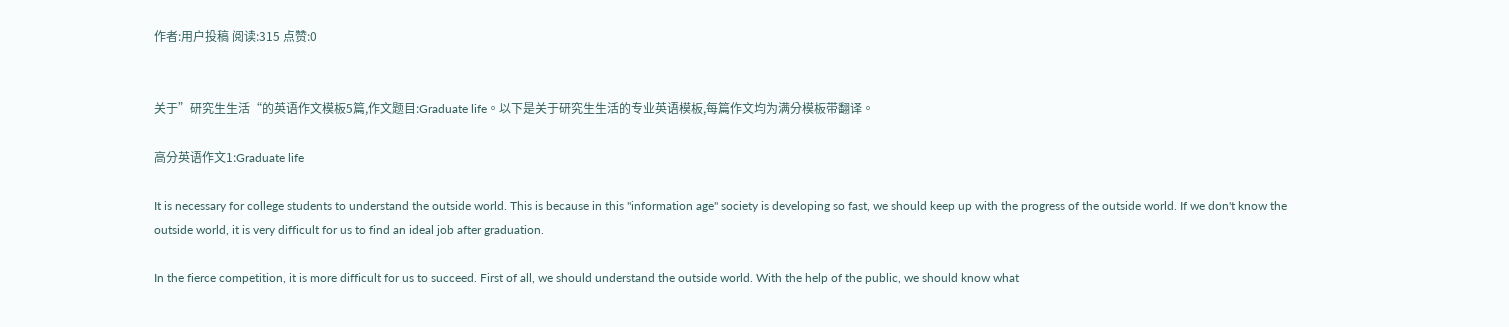作者:用户投稿 阅读:315 点赞:0


关于”研究生生活“的英语作文模板5篇,作文题目:Graduate life。以下是关于研究生生活的专业英语模板,每篇作文均为满分模板带翻译。

高分英语作文1:Graduate life

It is necessary for college students to understand the outside world. This is because in this "information age" society is developing so fast, we should keep up with the progress of the outside world. If we don't know the outside world, it is very difficult for us to find an ideal job after graduation.

In the fierce competition, it is more difficult for us to succeed. First of all, we should understand the outside world. With the help of the public, we should know what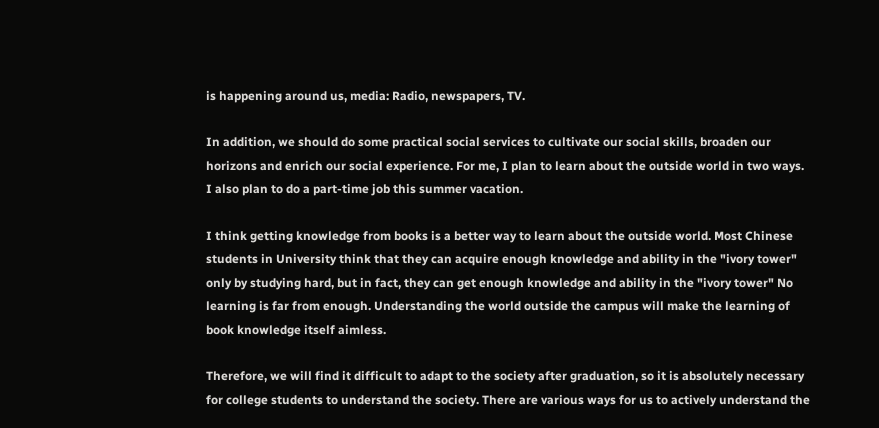is happening around us, media: Radio, newspapers, TV.

In addition, we should do some practical social services to cultivate our social skills, broaden our horizons and enrich our social experience. For me, I plan to learn about the outside world in two ways. I also plan to do a part-time job this summer vacation.

I think getting knowledge from books is a better way to learn about the outside world. Most Chinese students in University think that they can acquire enough knowledge and ability in the "ivory tower" only by studying hard, but in fact, they can get enough knowledge and ability in the "ivory tower" No learning is far from enough. Understanding the world outside the campus will make the learning of book knowledge itself aimless.

Therefore, we will find it difficult to adapt to the society after graduation, so it is absolutely necessary for college students to understand the society. There are various ways for us to actively understand the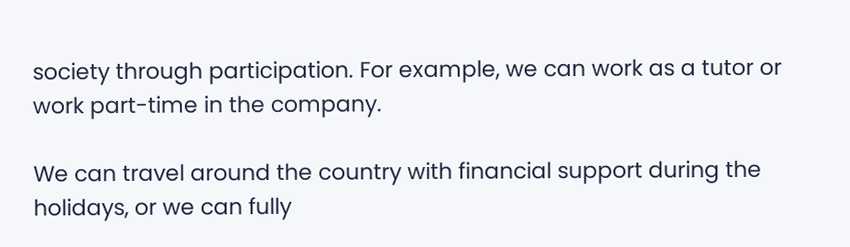society through participation. For example, we can work as a tutor or work part-time in the company.

We can travel around the country with financial support during the holidays, or we can fully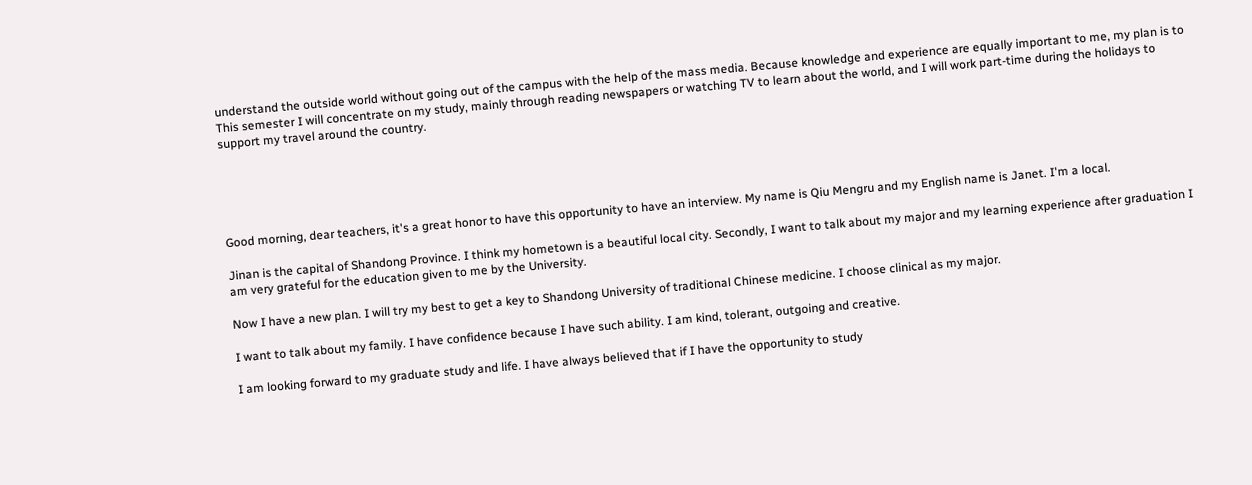understand the outside world without going out of the campus with the help of the mass media. Because knowledge and experience are equally important to me, my plan is to This semester I will concentrate on my study, mainly through reading newspapers or watching TV to learn about the world, and I will work part-time during the holidays to support my travel around the country.





Good morning, dear teachers, it's a great honor to have this opportunity to have an interview. My name is Qiu Mengru and my English name is Janet. I'm a local.

Jinan is the capital of Shandong Province. I think my hometown is a beautiful local city. Secondly, I want to talk about my major and my learning experience after graduation I am very grateful for the education given to me by the University.

Now I have a new plan. I will try my best to get a key to Shandong University of traditional Chinese medicine. I choose clinical as my major.

I want to talk about my family. I have confidence because I have such ability. I am kind, tolerant, outgoing and creative.

I am looking forward to my graduate study and life. I have always believed that if I have the opportunity to study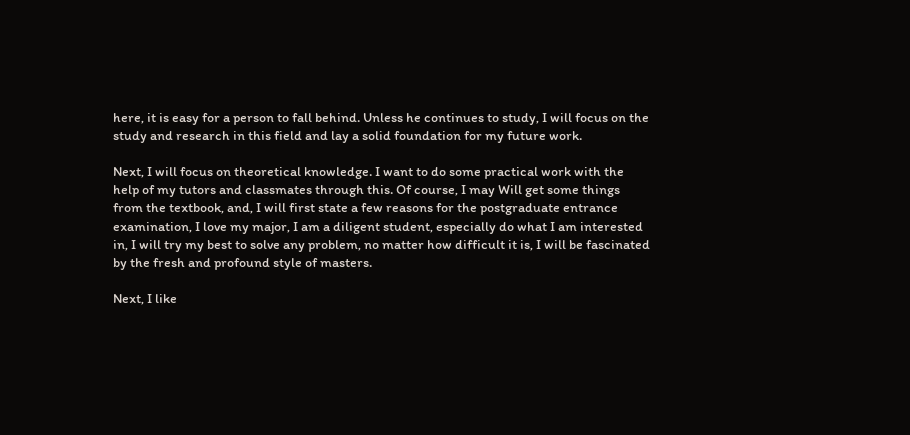here, it is easy for a person to fall behind. Unless he continues to study, I will focus on the study and research in this field and lay a solid foundation for my future work.

Next, I will focus on theoretical knowledge. I want to do some practical work with the help of my tutors and classmates through this. Of course, I may Will get some things from the textbook, and, I will first state a few reasons for the postgraduate entrance examination, I love my major, I am a diligent student, especially do what I am interested in, I will try my best to solve any problem, no matter how difficult it is, I will be fascinated by the fresh and profound style of masters.

Next, I like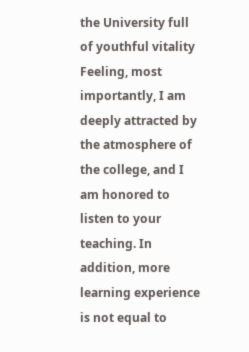the University full of youthful vitality Feeling, most importantly, I am deeply attracted by the atmosphere of the college, and I am honored to listen to your teaching. In addition, more learning experience is not equal to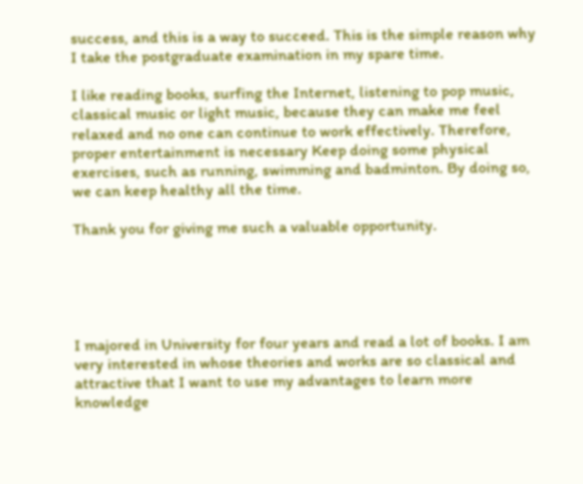success, and this is a way to succeed. This is the simple reason why I take the postgraduate examination in my spare time.

I like reading books, surfing the Internet, listening to pop music, classical music or light music, because they can make me feel relaxed and no one can continue to work effectively. Therefore, proper entertainment is necessary Keep doing some physical exercises, such as running, swimming and badminton. By doing so, we can keep healthy all the time.

Thank you for giving me such a valuable opportunity.





I majored in University for four years and read a lot of books. I am very interested in whose theories and works are so classical and attractive that I want to use my advantages to learn more knowledge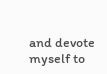and devote myself to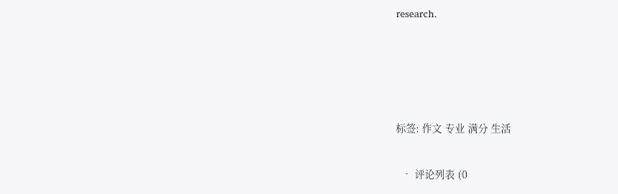research.




标签: 作文 专业 满分 生活

  • 评论列表 (0